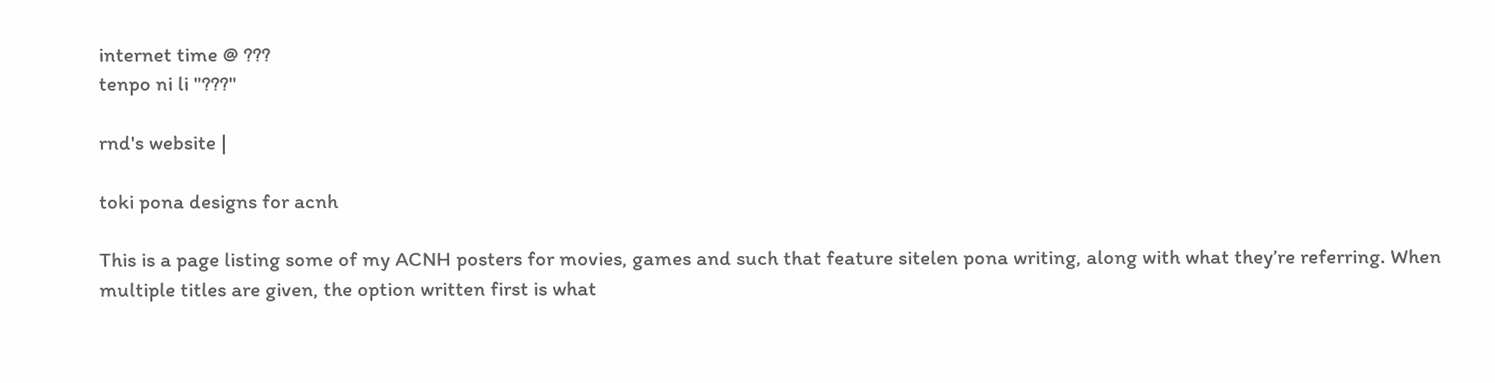internet time @ ???
tenpo ni li "???"

rnd's website |

toki pona designs for acnh

This is a page listing some of my ACNH posters for movies, games and such that feature sitelen pona writing, along with what they’re referring. When multiple titles are given, the option written first is what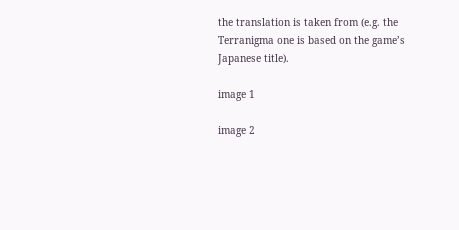the translation is taken from (e.g. the Terranigma one is based on the game’s Japanese title).

image 1

image 2